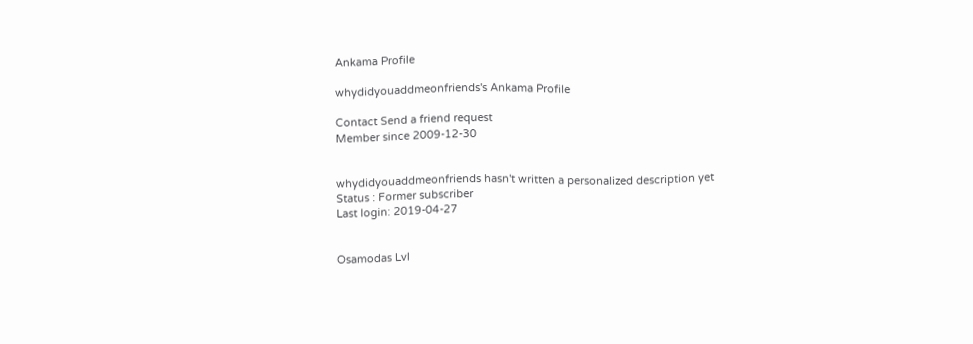Ankama Profile

whydidyouaddmeonfriends's Ankama Profile

Contact Send a friend request
Member since 2009-12-30


whydidyouaddmeonfriends hasn't written a personalized description yet
Status : Former subscriber
Last login: 2019-04-27


Osamodas Lvl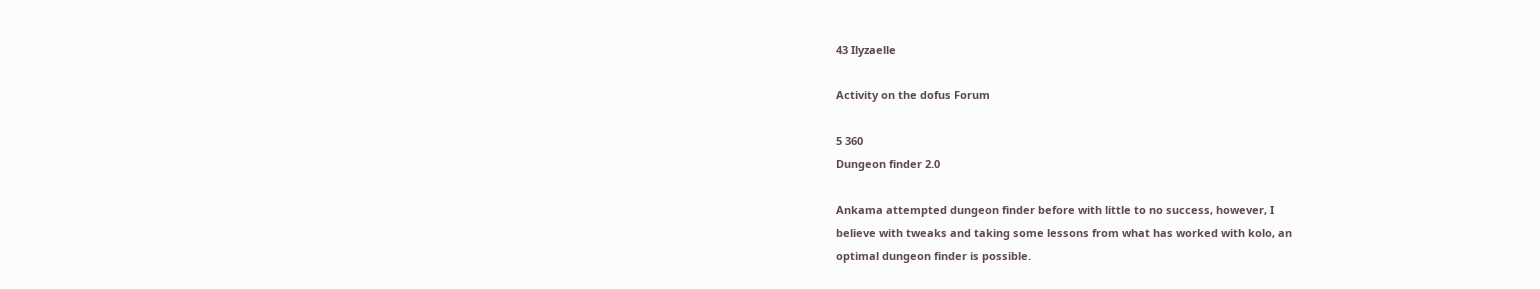43 Ilyzaelle

Activity on the dofus Forum

5 360
Dungeon finder 2.0

Ankama attempted dungeon finder before with little to no success, however, I
believe with tweaks and taking some lessons from what has worked with kolo, an
optimal dungeon finder is possible.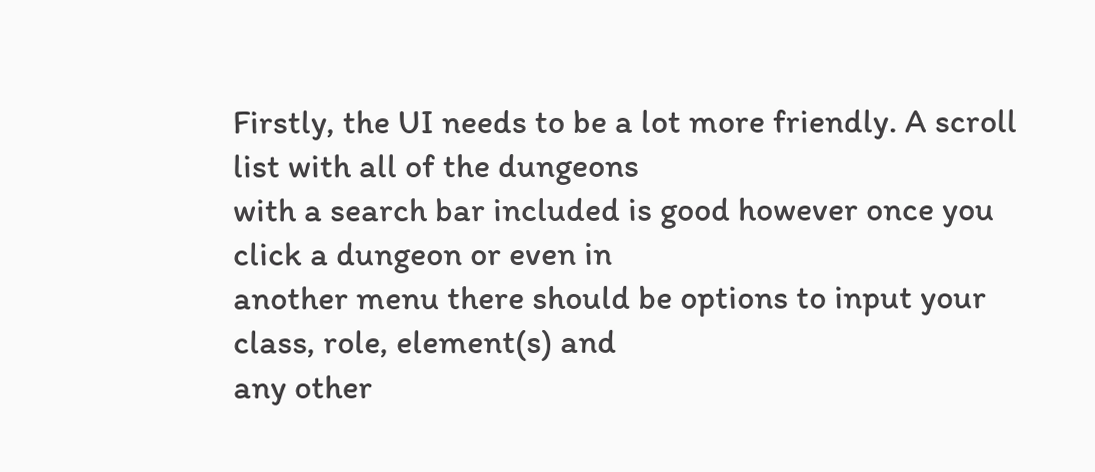Firstly, the UI needs to be a lot more friendly. A scroll list with all of the dungeons
with a search bar included is good however once you click a dungeon or even in
another menu there should be options to input your class, role, element(s) and
any other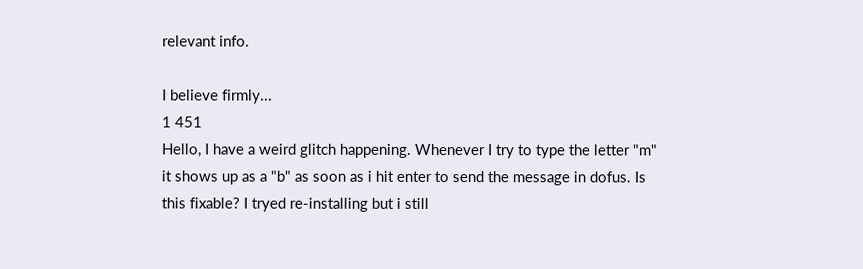relevant info.

I believe firmly...
1 451
Hello, I have a weird glitch happening. Whenever I try to type the letter "m" it shows up as a "b" as soon as i hit enter to send the message in dofus. Is this fixable? I tryed re-installing but i still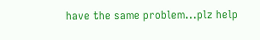have the same problem...plz help